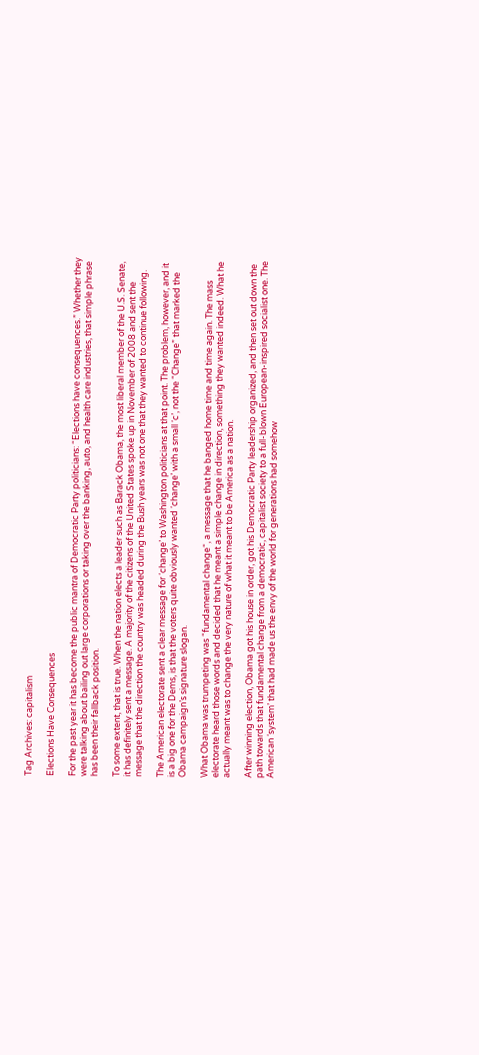Tag Archives: capitalism

Elections Have Consequences

For the past year it has become the public mantra of Democratic Party politicians: “Elections have consequences.” Whether they were talking about bailing out large corporations or taking over the banking, auto, and health care industries, that simple phrase has been their fallback position.

To some extent, that is true. When the nation elects a leader such as Barack Obama, the most liberal member of the U.S. Senate, it has definitely sent a message. A majority of the citizens of the United States spoke up in November of 2008 and sent the message that the direction the country was headed during the Bush years was not one that they wanted to continue following.

The American electorate sent a clear message for ‘change’ to Washington politicians at that point. The problem, however, and it is a big one for the Dems, is that the voters quite obviously wanted ‘change’ with a small ‘c’, not the “Change” that marked the Obama campaign’s signature slogan.

What Obama was trumpeting was “fundamental change“, a message that he banged home time and time again. The mass electorate heard those words and decided that he meant a simple change in direction, something they wanted indeed. What he actually meant was to change the very nature of what it meant to be America as a nation.

After winning election, Obama got his house in order, got his Democratic Party leadership organized, and then set out down the path towards that fundamental change from a democratic, capitalist society to a full-blown European-inspired socialist one. The American ‘system’ that had made us the envy of the world for generations had somehow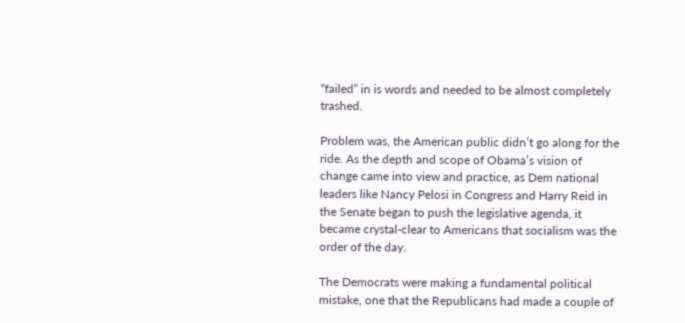“failed” in is words and needed to be almost completely trashed.

Problem was, the American public didn’t go along for the ride. As the depth and scope of Obama’s vision of change came into view and practice, as Dem national leaders like Nancy Pelosi in Congress and Harry Reid in the Senate began to push the legislative agenda, it became crystal-clear to Americans that socialism was the order of the day.

The Democrats were making a fundamental political mistake, one that the Republicans had made a couple of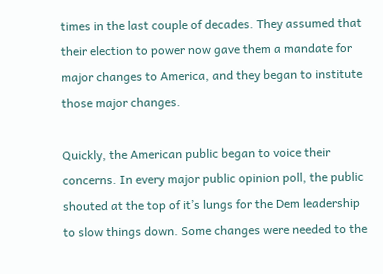times in the last couple of decades. They assumed that their election to power now gave them a mandate for major changes to America, and they began to institute those major changes.

Quickly, the American public began to voice their concerns. In every major public opinion poll, the public shouted at the top of it’s lungs for the Dem leadership to slow things down. Some changes were needed to the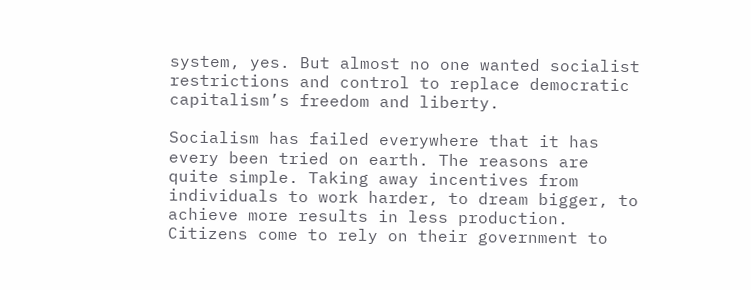system, yes. But almost no one wanted socialist restrictions and control to replace democratic capitalism’s freedom and liberty.

Socialism has failed everywhere that it has every been tried on earth. The reasons are quite simple. Taking away incentives from individuals to work harder, to dream bigger, to achieve more results in less production. Citizens come to rely on their government to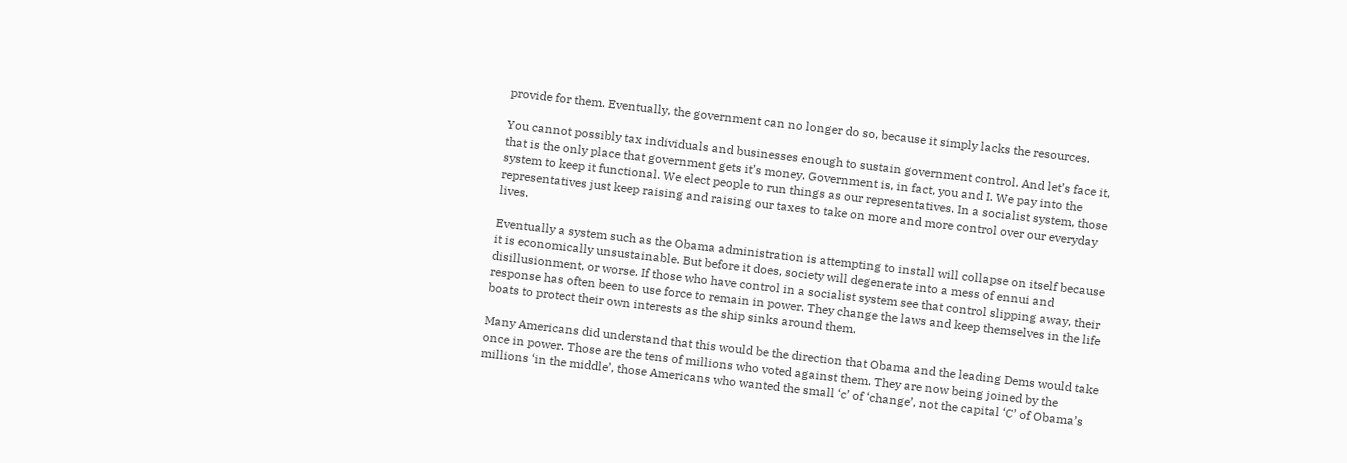provide for them. Eventually, the government can no longer do so, because it simply lacks the resources.

You cannot possibly tax individuals and businesses enough to sustain government control. And let’s face it, that is the only place that government gets it’s money. Government is, in fact, you and I. We pay into the system to keep it functional. We elect people to run things as our representatives. In a socialist system, those representatives just keep raising and raising our taxes to take on more and more control over our everyday lives.

Eventually a system such as the Obama administration is attempting to install will collapse on itself because it is economically unsustainable. But before it does, society will degenerate into a mess of ennui and disillusionment, or worse. If those who have control in a socialist system see that control slipping away, their response has often been to use force to remain in power. They change the laws and keep themselves in the life boats to protect their own interests as the ship sinks around them.

Many Americans did understand that this would be the direction that Obama and the leading Dems would take once in power. Those are the tens of millions who voted against them. They are now being joined by the millions ‘in the middle’, those Americans who wanted the small ‘c’ of ‘change’, not the capital ‘C’ of Obama’s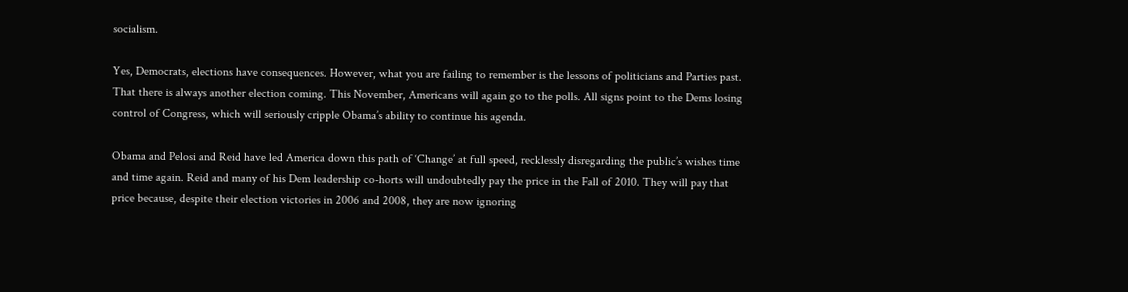socialism.

Yes, Democrats, elections have consequences. However, what you are failing to remember is the lessons of politicians and Parties past. That there is always another election coming. This November, Americans will again go to the polls. All signs point to the Dems losing control of Congress, which will seriously cripple Obama’s ability to continue his agenda.

Obama and Pelosi and Reid have led America down this path of ‘Change’ at full speed, recklessly disregarding the public’s wishes time and time again. Reid and many of his Dem leadership co-horts will undoubtedly pay the price in the Fall of 2010. They will pay that price because, despite their election victories in 2006 and 2008, they are now ignoring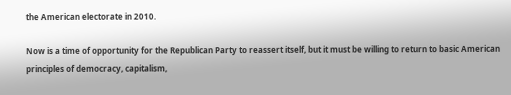the American electorate in 2010.

Now is a time of opportunity for the Republican Party to reassert itself, but it must be willing to return to basic American principles of democracy, capitalism,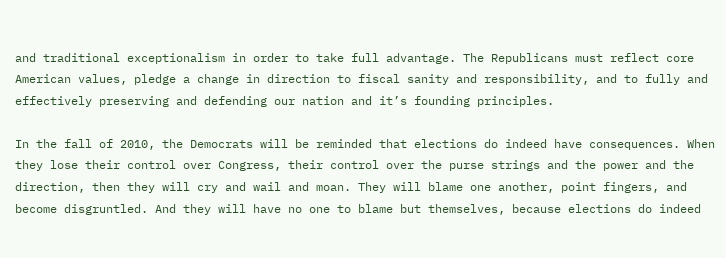and traditional exceptionalism in order to take full advantage. The Republicans must reflect core American values, pledge a change in direction to fiscal sanity and responsibility, and to fully and effectively preserving and defending our nation and it’s founding principles.

In the fall of 2010, the Democrats will be reminded that elections do indeed have consequences. When they lose their control over Congress, their control over the purse strings and the power and the direction, then they will cry and wail and moan. They will blame one another, point fingers, and become disgruntled. And they will have no one to blame but themselves, because elections do indeed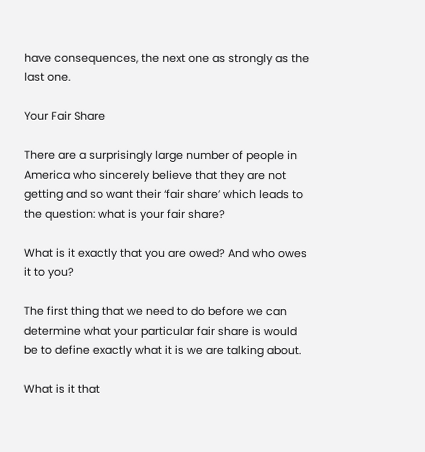have consequences, the next one as strongly as the last one.

Your Fair Share

There are a surprisingly large number of people in America who sincerely believe that they are not getting and so want their ‘fair share’ which leads to the question: what is your fair share?

What is it exactly that you are owed? And who owes it to you?

The first thing that we need to do before we can determine what your particular fair share is would be to define exactly what it is we are talking about.

What is it that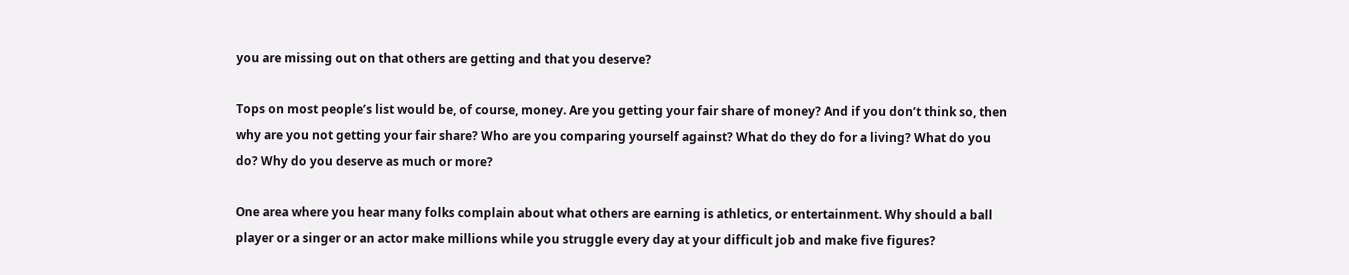you are missing out on that others are getting and that you deserve?

Tops on most people’s list would be, of course, money. Are you getting your fair share of money? And if you don’t think so, then why are you not getting your fair share? Who are you comparing yourself against? What do they do for a living? What do you do? Why do you deserve as much or more?

One area where you hear many folks complain about what others are earning is athletics, or entertainment. Why should a ball player or a singer or an actor make millions while you struggle every day at your difficult job and make five figures?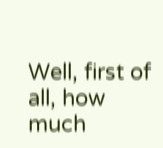Well, first of all, how much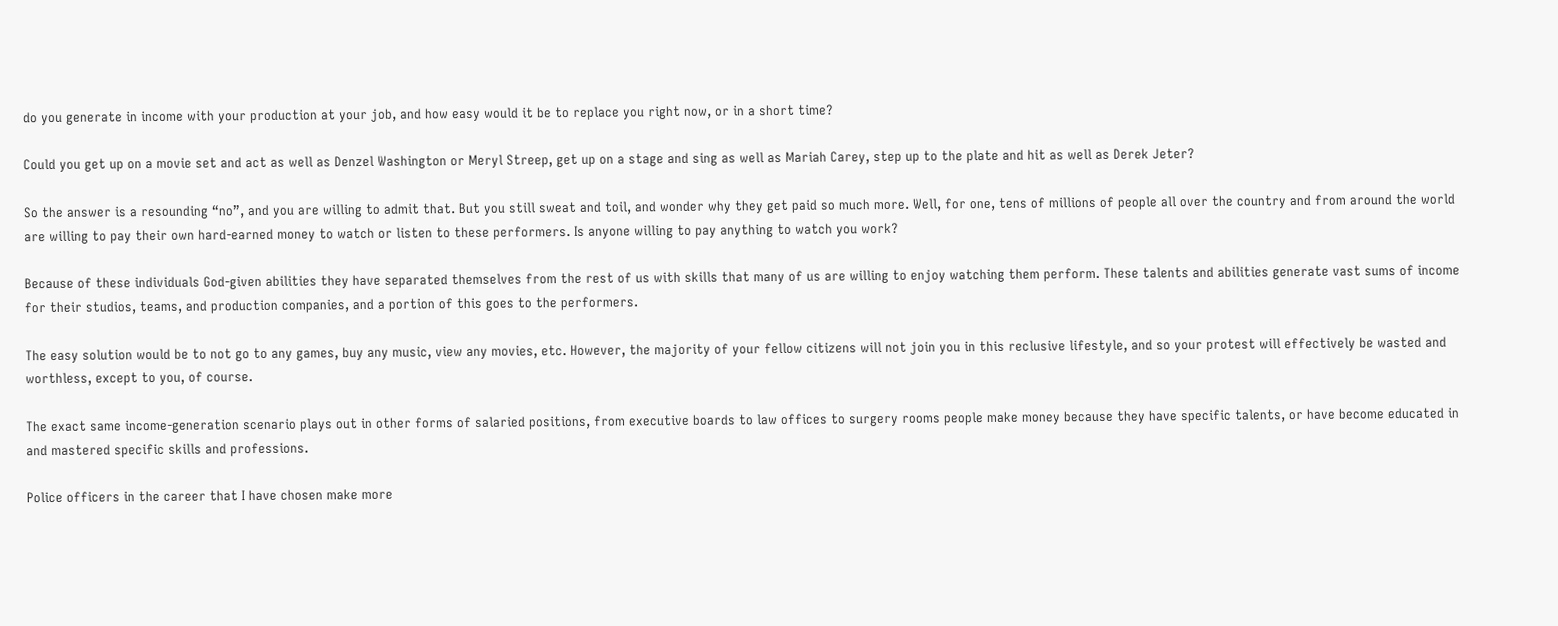do you generate in income with your production at your job, and how easy would it be to replace you right now, or in a short time?

Could you get up on a movie set and act as well as Denzel Washington or Meryl Streep, get up on a stage and sing as well as Mariah Carey, step up to the plate and hit as well as Derek Jeter?

So the answer is a resounding “no”, and you are willing to admit that. But you still sweat and toil, and wonder why they get paid so much more. Well, for one, tens of millions of people all over the country and from around the world are willing to pay their own hard-earned money to watch or listen to these performers. Is anyone willing to pay anything to watch you work?

Because of these individuals God-given abilities they have separated themselves from the rest of us with skills that many of us are willing to enjoy watching them perform. These talents and abilities generate vast sums of income for their studios, teams, and production companies, and a portion of this goes to the performers.

The easy solution would be to not go to any games, buy any music, view any movies, etc. However, the majority of your fellow citizens will not join you in this reclusive lifestyle, and so your protest will effectively be wasted and worthless, except to you, of course.

The exact same income-generation scenario plays out in other forms of salaried positions, from executive boards to law offices to surgery rooms people make money because they have specific talents, or have become educated in and mastered specific skills and professions.

Police officers in the career that I have chosen make more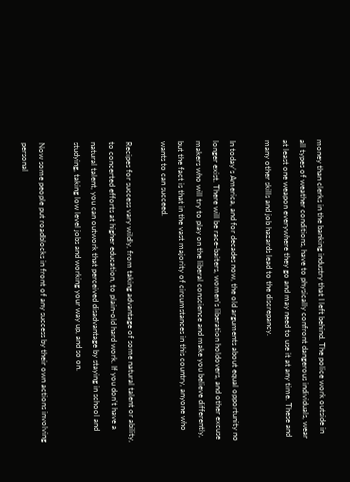money than clerks in the banking industry that I left behind. The police work outside in all types of weather conditions, have to physically confront dangerous individuals, wear at least one weapon everywhere they go and may need to use it at any time. These and many other skills and job hazards lead to the discrepancy.

In today’s America, and for decades now, the old arguments about equal opportunity no longer exist. There will be race-baiters, women’s liberation holdovers, and other excuse makers who will try to play on the liberal conscience and make you believe differently, but the fact is that in the vast majority of circumstances in this country, anyone who wants to can succeed.

Recipes for success vary wildly, from taking advantage of some natural talent or ability, to concerted efforts at higher education, to plain-old hard work. If you don’t have a natural talent, you can outwork that perceived disadvantage by staying in school and studying, taking low level jobs and working your way up, and so on.

Now some people put roadblocks in front of any success by their own actions involving personal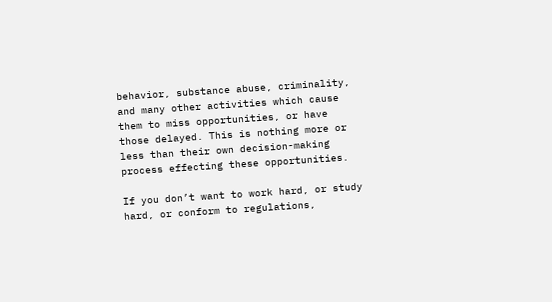behavior, substance abuse, criminality, and many other activities which cause them to miss opportunities, or have those delayed. This is nothing more or less than their own decision-making process effecting these opportunities.

If you don’t want to work hard, or study hard, or conform to regulations,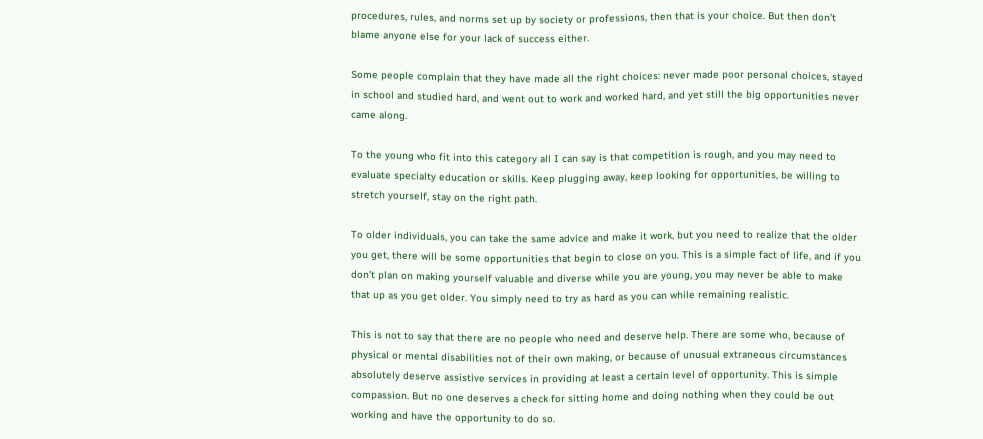procedures, rules, and norms set up by society or professions, then that is your choice. But then don’t blame anyone else for your lack of success either.

Some people complain that they have made all the right choices: never made poor personal choices, stayed in school and studied hard, and went out to work and worked hard, and yet still the big opportunities never came along.

To the young who fit into this category all I can say is that competition is rough, and you may need to evaluate specialty education or skills. Keep plugging away, keep looking for opportunities, be willing to stretch yourself, stay on the right path.

To older individuals, you can take the same advice and make it work, but you need to realize that the older you get, there will be some opportunities that begin to close on you. This is a simple fact of life, and if you don’t plan on making yourself valuable and diverse while you are young, you may never be able to make that up as you get older. You simply need to try as hard as you can while remaining realistic.

This is not to say that there are no people who need and deserve help. There are some who, because of physical or mental disabilities not of their own making, or because of unusual extraneous circumstances absolutely deserve assistive services in providing at least a certain level of opportunity. This is simple compassion. But no one deserves a check for sitting home and doing nothing when they could be out working and have the opportunity to do so.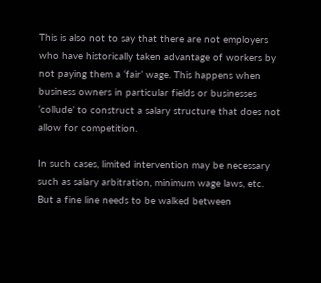This is also not to say that there are not employers who have historically taken advantage of workers by not paying them a ‘fair’ wage. This happens when business owners in particular fields or businesses ‘collude’ to construct a salary structure that does not allow for competition.

In such cases, limited intervention may be necessary such as salary arbitration, minimum wage laws, etc. But a fine line needs to be walked between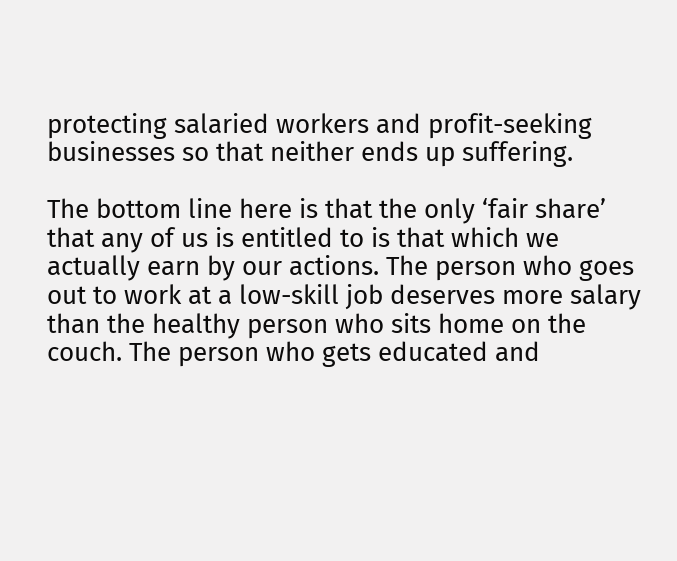protecting salaried workers and profit-seeking businesses so that neither ends up suffering.

The bottom line here is that the only ‘fair share’ that any of us is entitled to is that which we actually earn by our actions. The person who goes out to work at a low-skill job deserves more salary than the healthy person who sits home on the couch. The person who gets educated and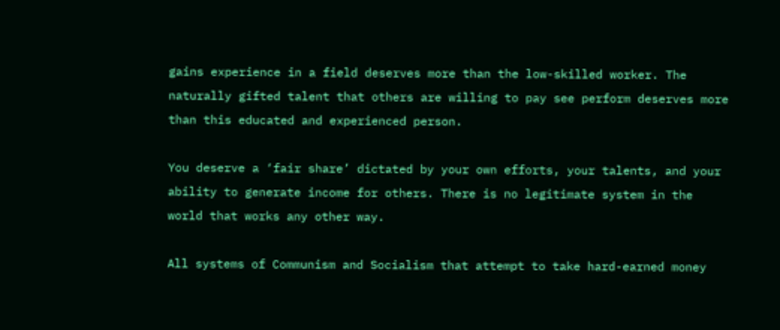gains experience in a field deserves more than the low-skilled worker. The naturally gifted talent that others are willing to pay see perform deserves more than this educated and experienced person.

You deserve a ‘fair share’ dictated by your own efforts, your talents, and your ability to generate income for others. There is no legitimate system in the world that works any other way.

All systems of Communism and Socialism that attempt to take hard-earned money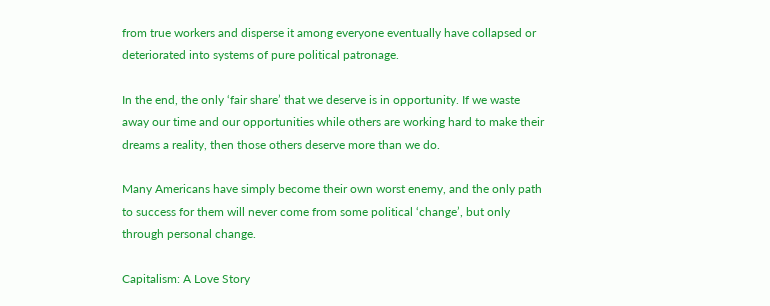from true workers and disperse it among everyone eventually have collapsed or deteriorated into systems of pure political patronage.

In the end, the only ‘fair share’ that we deserve is in opportunity. If we waste away our time and our opportunities while others are working hard to make their dreams a reality, then those others deserve more than we do.

Many Americans have simply become their own worst enemy, and the only path to success for them will never come from some political ‘change’, but only through personal change.

Capitalism: A Love Story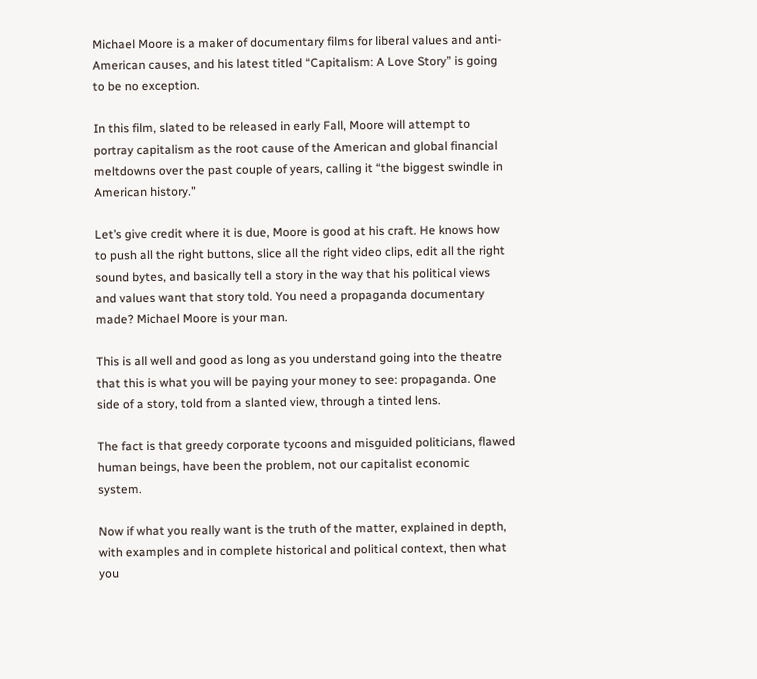Michael Moore is a maker of documentary films for liberal values and anti-American causes, and his latest titled “Capitalism: A Love Story” is going to be no exception.

In this film, slated to be released in early Fall, Moore will attempt to portray capitalism as the root cause of the American and global financial meltdowns over the past couple of years, calling it “the biggest swindle in American history.”

Let’s give credit where it is due, Moore is good at his craft. He knows how to push all the right buttons, slice all the right video clips, edit all the right sound bytes, and basically tell a story in the way that his political views and values want that story told. You need a propaganda documentary made? Michael Moore is your man.

This is all well and good as long as you understand going into the theatre that this is what you will be paying your money to see: propaganda. One side of a story, told from a slanted view, through a tinted lens.

The fact is that greedy corporate tycoons and misguided politicians, flawed human beings, have been the problem, not our capitalist economic system.

Now if what you really want is the truth of the matter, explained in depth, with examples and in complete historical and political context, then what you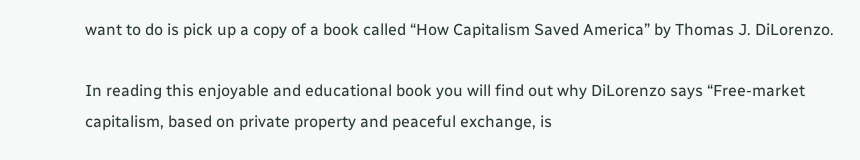want to do is pick up a copy of a book called “How Capitalism Saved America” by Thomas J. DiLorenzo.

In reading this enjoyable and educational book you will find out why DiLorenzo says “Free-market capitalism, based on private property and peaceful exchange, is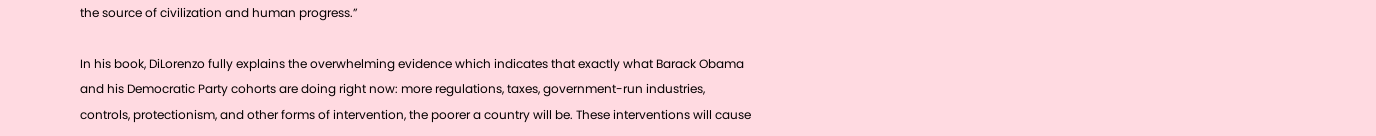the source of civilization and human progress.”

In his book, DiLorenzo fully explains the overwhelming evidence which indicates that exactly what Barack Obama and his Democratic Party cohorts are doing right now: more regulations, taxes, government-run industries, controls, protectionism, and other forms of intervention, the poorer a country will be. These interventions will cause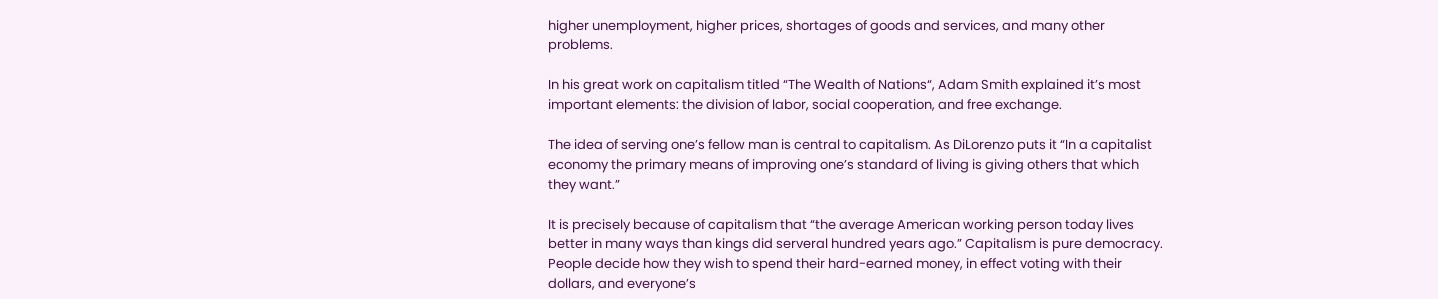higher unemployment, higher prices, shortages of goods and services, and many other problems.

In his great work on capitalism titled “The Wealth of Nations“, Adam Smith explained it’s most important elements: the division of labor, social cooperation, and free exchange.

The idea of serving one’s fellow man is central to capitalism. As DiLorenzo puts it “In a capitalist economy the primary means of improving one’s standard of living is giving others that which they want.”

It is precisely because of capitalism that “the average American working person today lives better in many ways than kings did serveral hundred years ago.” Capitalism is pure democracy. People decide how they wish to spend their hard-earned money, in effect voting with their dollars, and everyone’s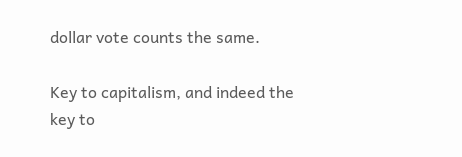dollar vote counts the same.

Key to capitalism, and indeed the key to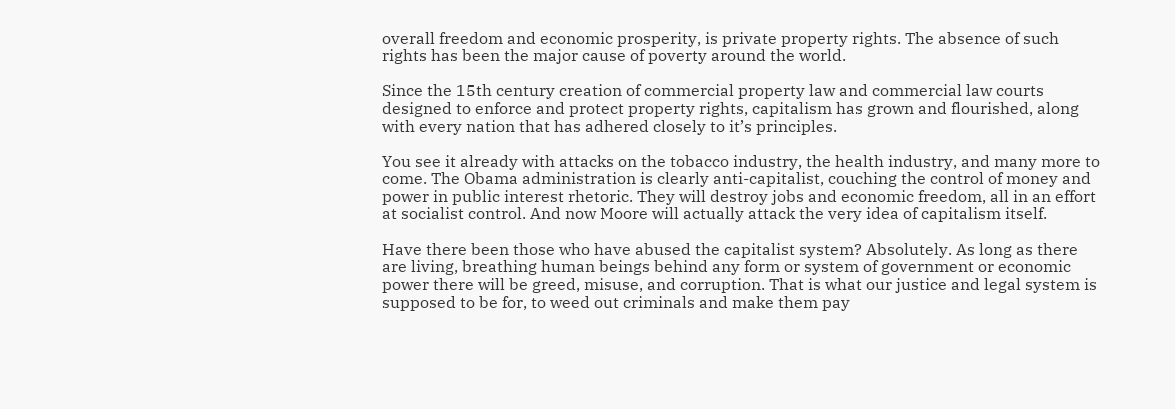overall freedom and economic prosperity, is private property rights. The absence of such rights has been the major cause of poverty around the world.

Since the 15th century creation of commercial property law and commercial law courts designed to enforce and protect property rights, capitalism has grown and flourished, along with every nation that has adhered closely to it’s principles.

You see it already with attacks on the tobacco industry, the health industry, and many more to come. The Obama administration is clearly anti-capitalist, couching the control of money and power in public interest rhetoric. They will destroy jobs and economic freedom, all in an effort at socialist control. And now Moore will actually attack the very idea of capitalism itself.

Have there been those who have abused the capitalist system? Absolutely. As long as there are living, breathing human beings behind any form or system of government or economic power there will be greed, misuse, and corruption. That is what our justice and legal system is supposed to be for, to weed out criminals and make them pay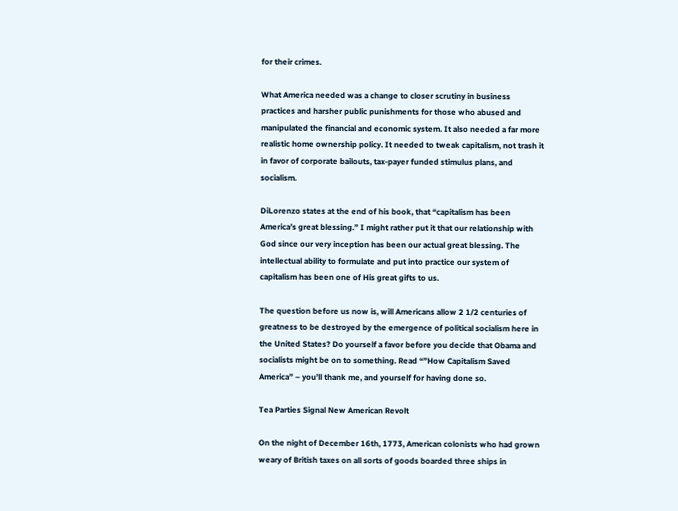for their crimes.

What America needed was a change to closer scrutiny in business practices and harsher public punishments for those who abused and manipulated the financial and economic system. It also needed a far more realistic home ownership policy. It needed to tweak capitalism, not trash it in favor of corporate bailouts, tax-payer funded stimulus plans, and socialism.

DiLorenzo states at the end of his book, that “capitalism has been America’s great blessing.” I might rather put it that our relationship with God since our very inception has been our actual great blessing. The intellectual ability to formulate and put into practice our system of capitalism has been one of His great gifts to us.

The question before us now is, will Americans allow 2 1/2 centuries of greatness to be destroyed by the emergence of political socialism here in the United States? Do yourself a favor before you decide that Obama and socialists might be on to something. Read “”How Capitalism Saved America” – you’ll thank me, and yourself for having done so.

Tea Parties Signal New American Revolt

On the night of December 16th, 1773, American colonists who had grown weary of British taxes on all sorts of goods boarded three ships in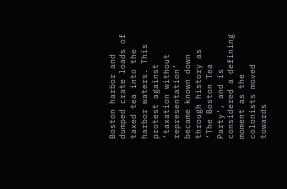Boston harbor and dumped crate loads of taxed tea into the harbor waters. This protest against ‘taxation without representation’ became known down through history as ‘The Boston Tea Party’, and is considered a defining moment as the colonists moved towards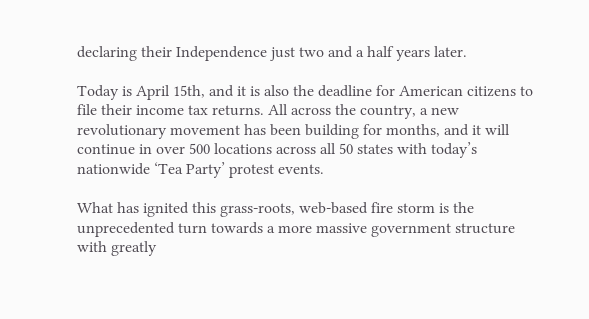declaring their Independence just two and a half years later.

Today is April 15th, and it is also the deadline for American citizens to file their income tax returns. All across the country, a new revolutionary movement has been building for months, and it will continue in over 500 locations across all 50 states with today’s nationwide ‘Tea Party’ protest events.

What has ignited this grass-roots, web-based fire storm is the unprecedented turn towards a more massive government structure with greatly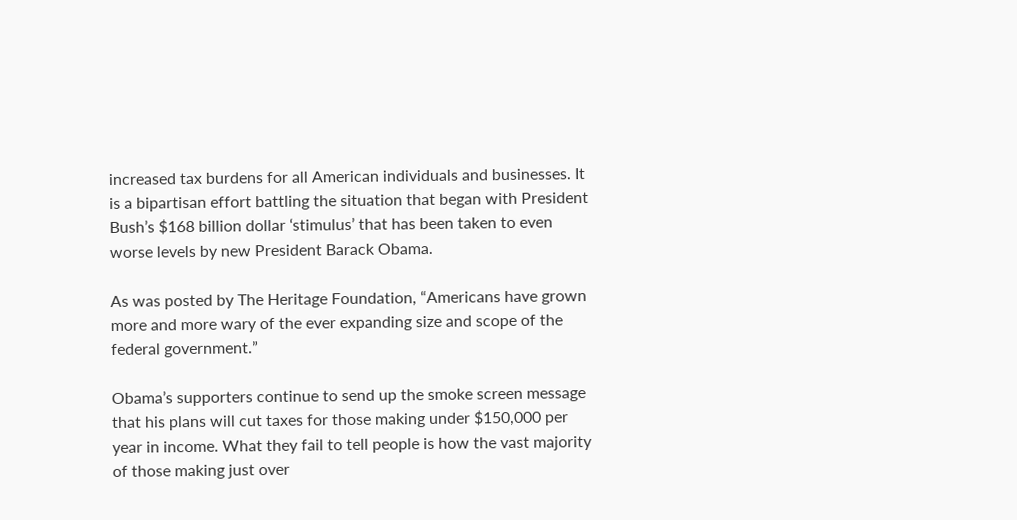increased tax burdens for all American individuals and businesses. It is a bipartisan effort battling the situation that began with President Bush’s $168 billion dollar ‘stimulus’ that has been taken to even worse levels by new President Barack Obama.

As was posted by The Heritage Foundation, “Americans have grown more and more wary of the ever expanding size and scope of the federal government.”

Obama’s supporters continue to send up the smoke screen message that his plans will cut taxes for those making under $150,000 per year in income. What they fail to tell people is how the vast majority of those making just over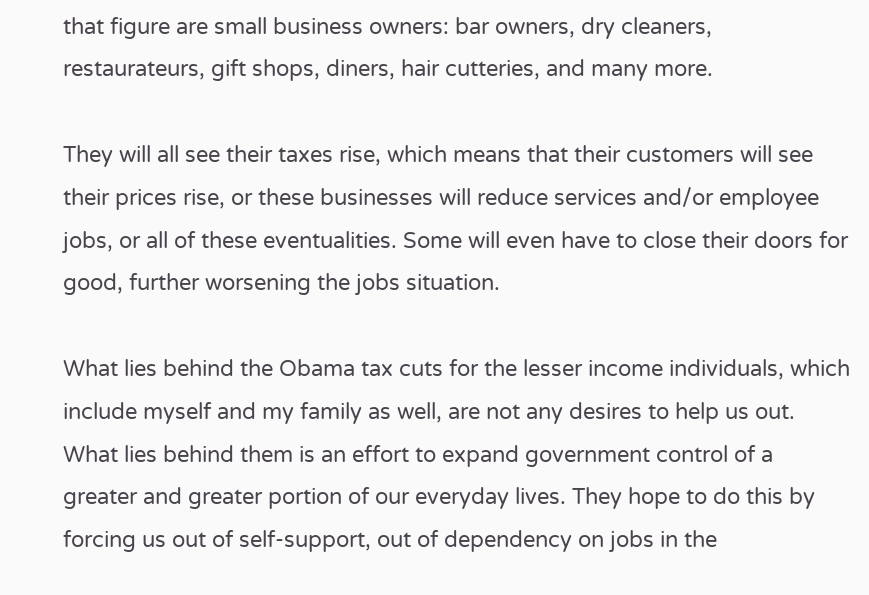that figure are small business owners: bar owners, dry cleaners, restaurateurs, gift shops, diners, hair cutteries, and many more.

They will all see their taxes rise, which means that their customers will see their prices rise, or these businesses will reduce services and/or employee jobs, or all of these eventualities. Some will even have to close their doors for good, further worsening the jobs situation.

What lies behind the Obama tax cuts for the lesser income individuals, which include myself and my family as well, are not any desires to help us out. What lies behind them is an effort to expand government control of a greater and greater portion of our everyday lives. They hope to do this by forcing us out of self-support, out of dependency on jobs in the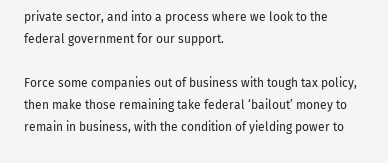private sector, and into a process where we look to the federal government for our support.

Force some companies out of business with tough tax policy, then make those remaining take federal ‘bailout’ money to remain in business, with the condition of yielding power to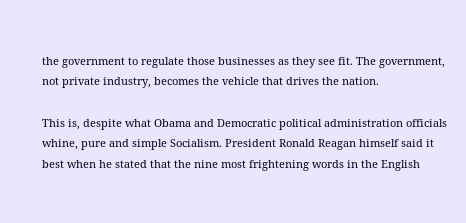the government to regulate those businesses as they see fit. The government, not private industry, becomes the vehicle that drives the nation.

This is, despite what Obama and Democratic political administration officials whine, pure and simple Socialism. President Ronald Reagan himself said it best when he stated that the nine most frightening words in the English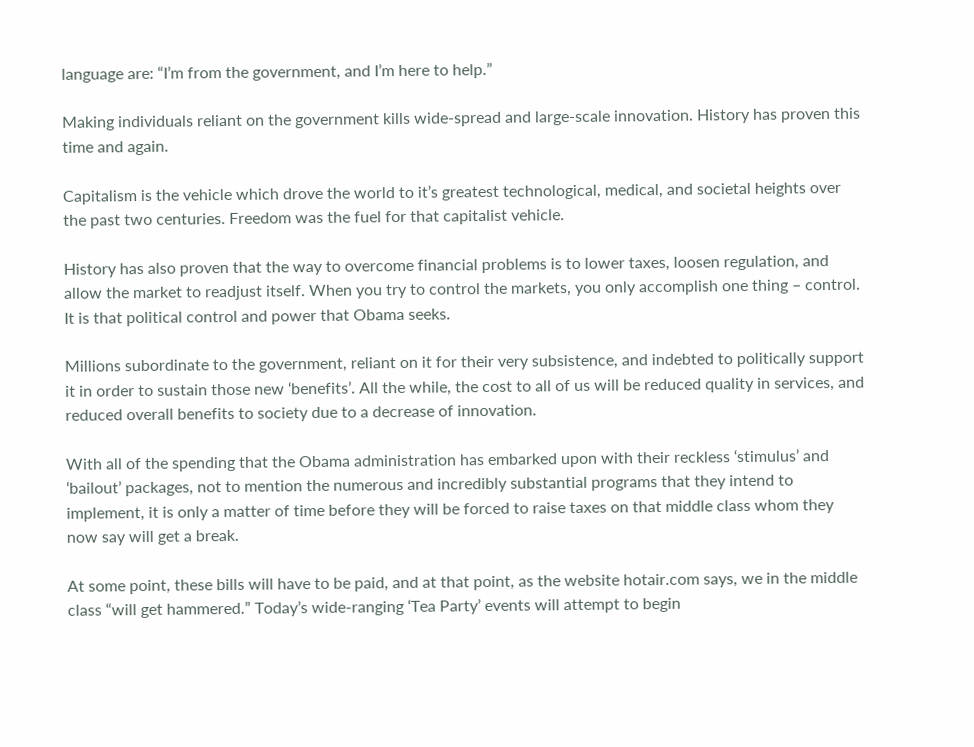language are: “I’m from the government, and I’m here to help.”

Making individuals reliant on the government kills wide-spread and large-scale innovation. History has proven this time and again.

Capitalism is the vehicle which drove the world to it’s greatest technological, medical, and societal heights over the past two centuries. Freedom was the fuel for that capitalist vehicle.

History has also proven that the way to overcome financial problems is to lower taxes, loosen regulation, and allow the market to readjust itself. When you try to control the markets, you only accomplish one thing – control. It is that political control and power that Obama seeks.

Millions subordinate to the government, reliant on it for their very subsistence, and indebted to politically support it in order to sustain those new ‘benefits’. All the while, the cost to all of us will be reduced quality in services, and reduced overall benefits to society due to a decrease of innovation.

With all of the spending that the Obama administration has embarked upon with their reckless ‘stimulus’ and ‘bailout’ packages, not to mention the numerous and incredibly substantial programs that they intend to implement, it is only a matter of time before they will be forced to raise taxes on that middle class whom they now say will get a break.

At some point, these bills will have to be paid, and at that point, as the website hotair.com says, we in the middle class “will get hammered.” Today’s wide-ranging ‘Tea Party’ events will attempt to begin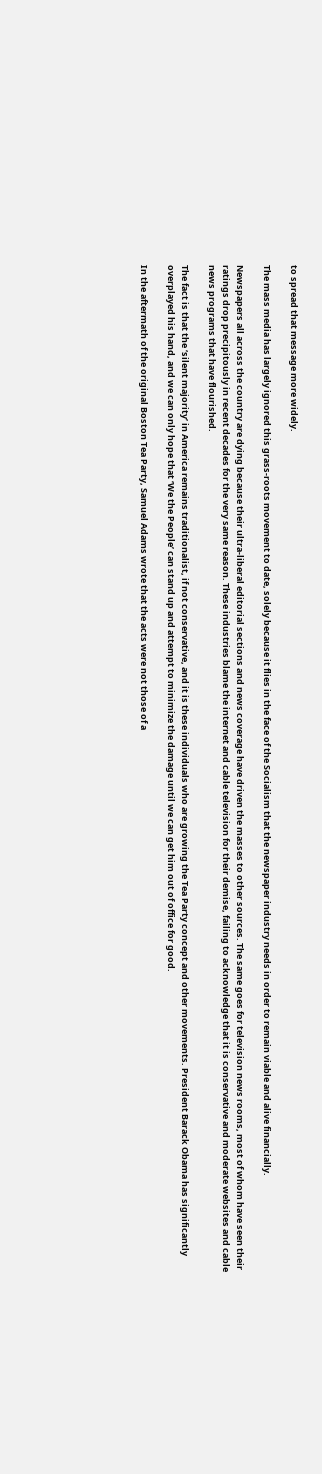to spread that message more widely.

The mass media has largely ignored this grass-roots movement to date, solely because it flies in the face of the Socialism that the newspaper industry needs in order to remain viable and alive financially.

Newspapers all across the country are dying because their ultra-liberal editorial sections and news coverage have driven the masses to other sources. The same goes for television news rooms, most of whom have seen their ratings drop precipitously in recent decades for the very same reason. These industries blame the internet and cable television for their demise, failing to acknowledge that it is conservative and moderate websites and cable news programs that have flourished.

The fact is that the ‘silent majority’ in America remains traditionalist, if not conservative, and it is these individuals who are growing the Tea Party concept and other movements. President Barack Obama has significantly overplayed his hand, and we can only hope that ‘We the People’ can stand up and attempt to minimize the damage until we can get him out of office for good.

In the aftermath of the original Boston Tea Party, Samuel Adams wrote that the acts were not those of a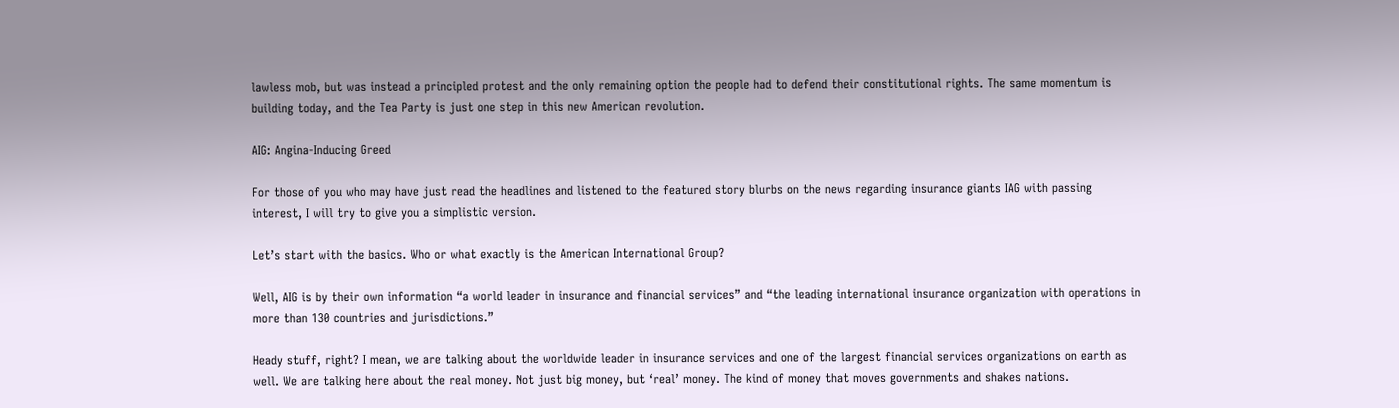lawless mob, but was instead a principled protest and the only remaining option the people had to defend their constitutional rights. The same momentum is building today, and the Tea Party is just one step in this new American revolution.

AIG: Angina-Inducing Greed

For those of you who may have just read the headlines and listened to the featured story blurbs on the news regarding insurance giants IAG with passing interest, I will try to give you a simplistic version.

Let’s start with the basics. Who or what exactly is the American International Group?

Well, AIG is by their own information “a world leader in insurance and financial services” and “the leading international insurance organization with operations in more than 130 countries and jurisdictions.”

Heady stuff, right? I mean, we are talking about the worldwide leader in insurance services and one of the largest financial services organizations on earth as well. We are talking here about the real money. Not just big money, but ‘real’ money. The kind of money that moves governments and shakes nations.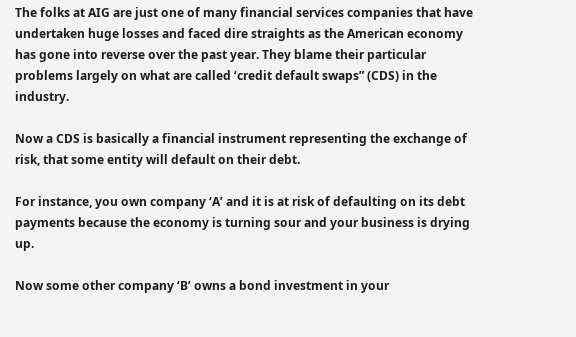The folks at AIG are just one of many financial services companies that have undertaken huge losses and faced dire straights as the American economy has gone into reverse over the past year. They blame their particular problems largely on what are called ‘credit default swaps” (CDS) in the industry.

Now a CDS is basically a financial instrument representing the exchange of risk, that some entity will default on their debt.

For instance, you own company ‘A’ and it is at risk of defaulting on its debt payments because the economy is turning sour and your business is drying up.

Now some other company ‘B’ owns a bond investment in your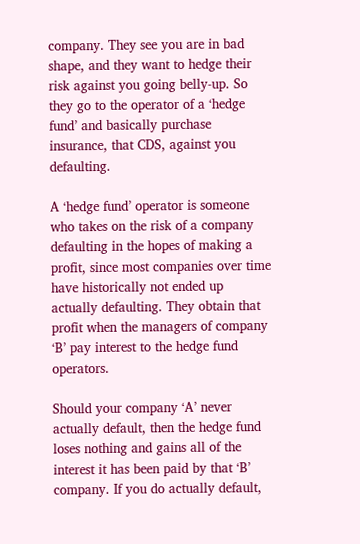company. They see you are in bad shape, and they want to hedge their risk against you going belly-up. So they go to the operator of a ‘hedge fund’ and basically purchase insurance, that CDS, against you defaulting.

A ‘hedge fund’ operator is someone who takes on the risk of a company defaulting in the hopes of making a profit, since most companies over time have historically not ended up actually defaulting. They obtain that profit when the managers of company ‘B’ pay interest to the hedge fund operators.

Should your company ‘A’ never actually default, then the hedge fund loses nothing and gains all of the interest it has been paid by that ‘B’ company. If you do actually default,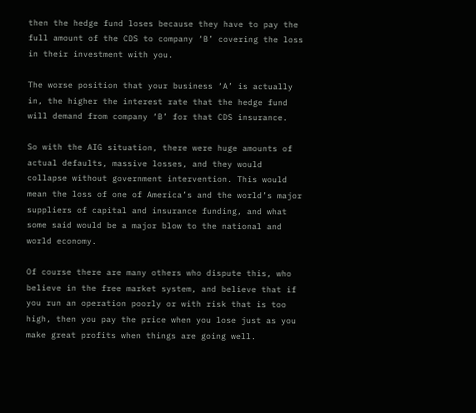then the hedge fund loses because they have to pay the full amount of the CDS to company ‘B’ covering the loss in their investment with you.

The worse position that your business ‘A’ is actually in, the higher the interest rate that the hedge fund will demand from company ‘B’ for that CDS insurance.

So with the AIG situation, there were huge amounts of actual defaults, massive losses, and they would collapse without government intervention. This would mean the loss of one of America’s and the world’s major suppliers of capital and insurance funding, and what some said would be a major blow to the national and world economy.

Of course there are many others who dispute this, who believe in the free market system, and believe that if you run an operation poorly or with risk that is too high, then you pay the price when you lose just as you make great profits when things are going well.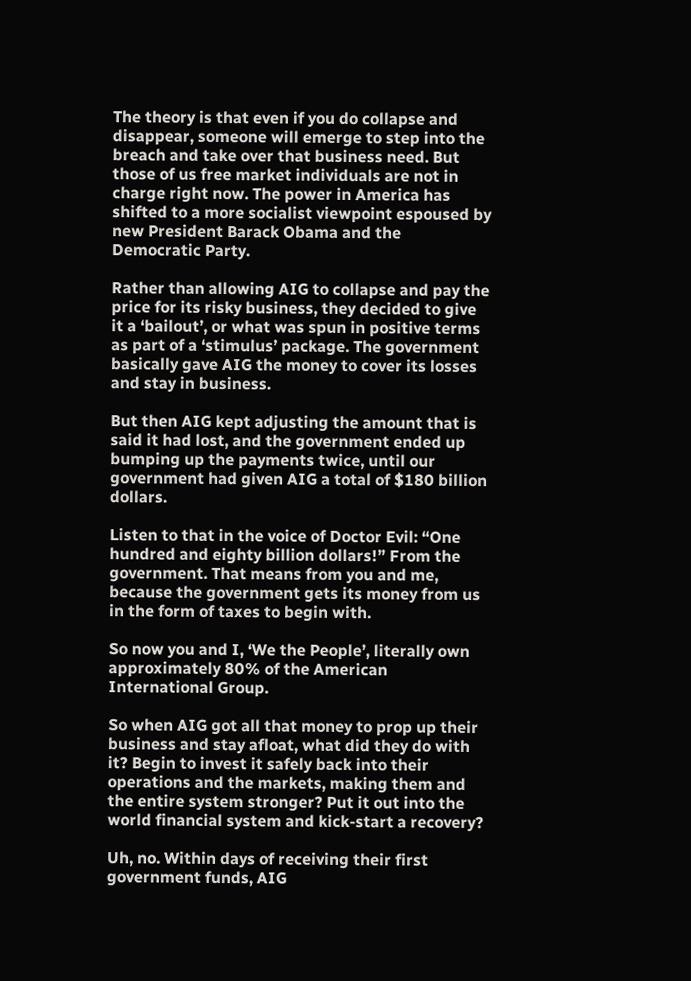The theory is that even if you do collapse and disappear, someone will emerge to step into the breach and take over that business need. But those of us free market individuals are not in charge right now. The power in America has shifted to a more socialist viewpoint espoused by new President Barack Obama and the Democratic Party.

Rather than allowing AIG to collapse and pay the price for its risky business, they decided to give it a ‘bailout’, or what was spun in positive terms as part of a ‘stimulus’ package. The government basically gave AIG the money to cover its losses and stay in business.

But then AIG kept adjusting the amount that is said it had lost, and the government ended up bumping up the payments twice, until our government had given AIG a total of $180 billion dollars.

Listen to that in the voice of Doctor Evil: “One hundred and eighty billion dollars!” From the government. That means from you and me, because the government gets its money from us in the form of taxes to begin with.

So now you and I, ‘We the People’, literally own approximately 80% of the American International Group.

So when AIG got all that money to prop up their business and stay afloat, what did they do with it? Begin to invest it safely back into their operations and the markets, making them and the entire system stronger? Put it out into the world financial system and kick-start a recovery?

Uh, no. Within days of receiving their first government funds, AIG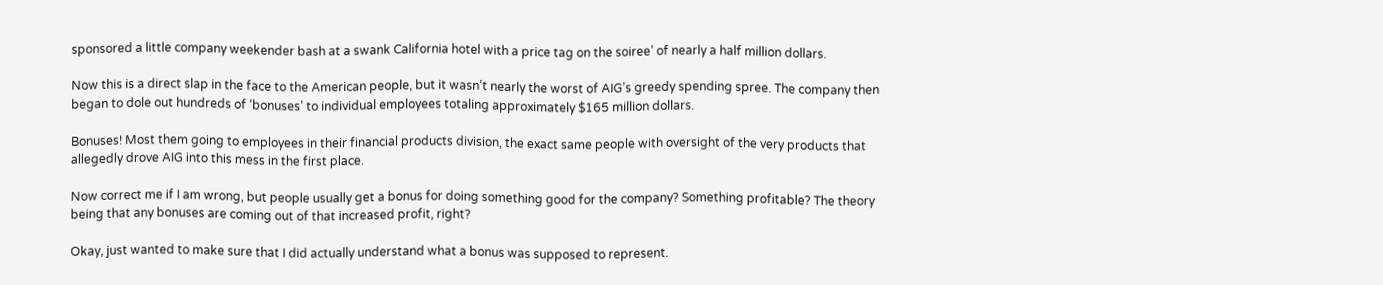sponsored a little company weekender bash at a swank California hotel with a price tag on the soiree’ of nearly a half million dollars.

Now this is a direct slap in the face to the American people, but it wasn’t nearly the worst of AIG’s greedy spending spree. The company then began to dole out hundreds of ‘bonuses’ to individual employees totaling approximately $165 million dollars.

Bonuses! Most them going to employees in their financial products division, the exact same people with oversight of the very products that allegedly drove AIG into this mess in the first place.

Now correct me if I am wrong, but people usually get a bonus for doing something good for the company? Something profitable? The theory being that any bonuses are coming out of that increased profit, right?

Okay, just wanted to make sure that I did actually understand what a bonus was supposed to represent.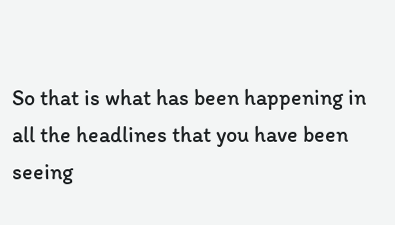So that is what has been happening in all the headlines that you have been seeing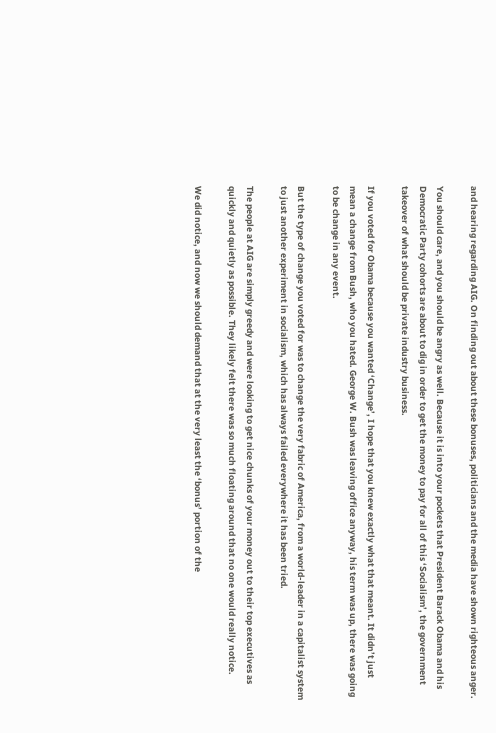and hearing regarding AIG. On finding out about these bonuses, politicians and the media have shown righteous anger.

You should care, and you should be angry as well. Because it is into your pockets that President Barack Obama and his Democratic Party cohorts are about to dig in order to get the money to pay for all of this ‘Socialism’, the government takeover of what should be private industry business.

If you voted for Obama because you wanted ‘Change’, I hope that you knew exactly what that meant. It didn’t just mean a change from Bush, who you hated. George W. Bush was leaving office anyway, his term was up, there was going to be change in any event.

But the type of change you voted for was to change the very fabric of America, from a world-leader in a capitalist system to just another experiment in socialism, which has always failed everywhere it has been tried.

The people at AIG are simply greedy and were looking to get nice chunks of your money out to their top executives as quickly and quietly as possible. They likely felt there was so much floating around that no one would really notice.

We did notice, and now we should demand that at the very least the ‘bonus’ portion of the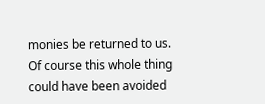monies be returned to us. Of course this whole thing could have been avoided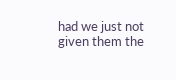had we just not given them the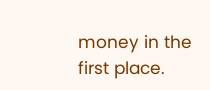money in the first place.